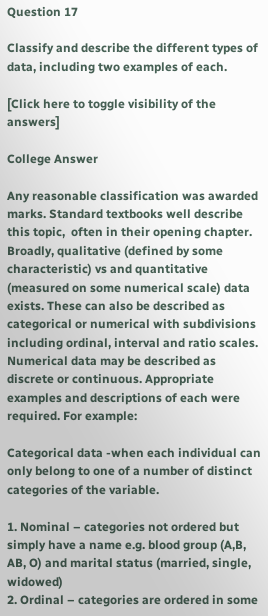Question 17

Classify and describe the different types of data, including two examples of each.

[Click here to toggle visibility of the answers]

College Answer

Any reasonable classification was awarded marks. Standard textbooks well describe this topic,  often in their opening chapter. Broadly, qualitative (defined by some characteristic) vs and quantitative (measured on some numerical scale) data exists. These can also be described as categorical or numerical with subdivisions including ordinal, interval and ratio scales. Numerical data may be described as discrete or continuous. Appropriate examples and descriptions of each were required. For example:

Categorical data -when each individual can only belong to one of a number of distinct categories of the variable.

1. Nominal – categories not ordered but simply have a name e.g. blood group (A,B, AB, O) and marital status (married, single, widowed)
2. Ordinal – categories are ordered in some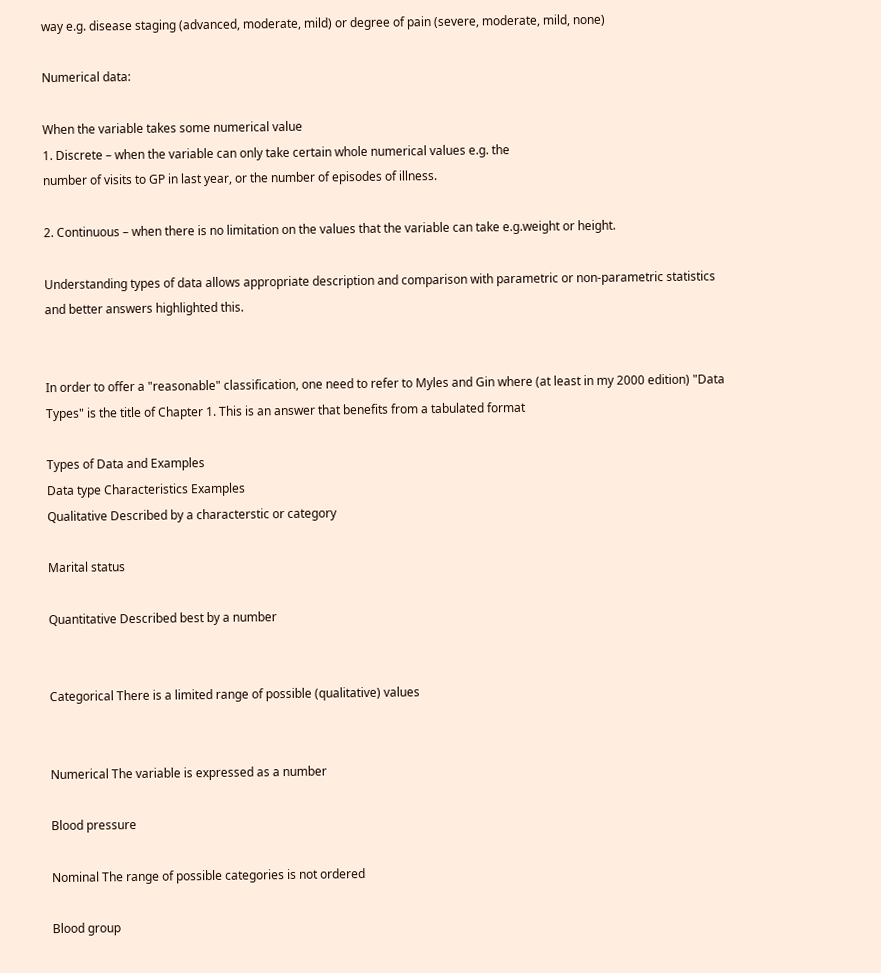way e.g. disease staging (advanced, moderate, mild) or degree of pain (severe, moderate, mild, none)

Numerical data:

When the variable takes some numerical value
1. Discrete – when the variable can only take certain whole numerical values e.g. the
number of visits to GP in last year, or the number of episodes of illness.

2. Continuous – when there is no limitation on the values that the variable can take e.g.weight or height.

Understanding types of data allows appropriate description and comparison with parametric or non-parametric statistics and better answers highlighted this.


In order to offer a "reasonable" classification, one need to refer to Myles and Gin where (at least in my 2000 edition) "Data Types" is the title of Chapter 1. This is an answer that benefits from a tabulated format

Types of Data and Examples
Data type Characteristics Examples
Qualitative Described by a characterstic or category

Marital status

Quantitative Described best by a number


Categorical There is a limited range of possible (qualitative) values


Numerical The variable is expressed as a number

Blood pressure

Nominal The range of possible categories is not ordered

Blood group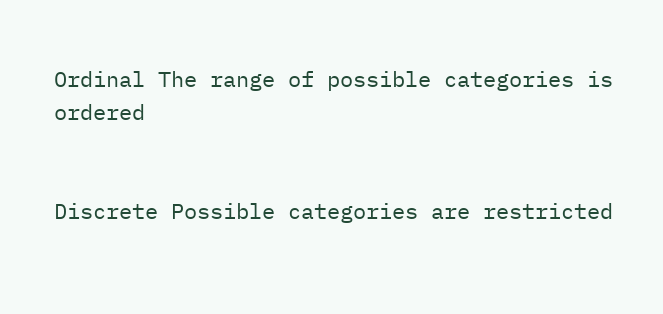Ordinal The range of possible categories is ordered


Discrete Possible categories are restricted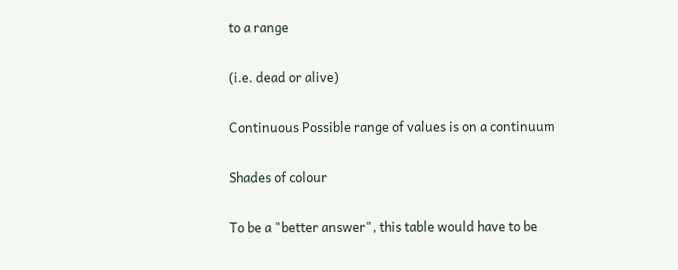to a range

(i.e. dead or alive)

Continuous Possible range of values is on a continuum

Shades of colour

To be a "better answer", this table would have to be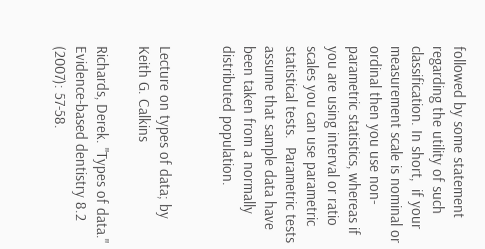followed by some statement regarding the utility of such classification. In short,  if your measurement scale is nominal or ordinal then you use non-parametric statistics, whereas if you are using interval or ratio scales you can use parametric statistical tests.  Parametric tests assume that sample data have been taken from a normally distributed population.


Lecture on types of data; by Keith G. Calkins

Richards, Derek. "Types of data." Evidence-based dentistry 8.2 (2007): 57-58.